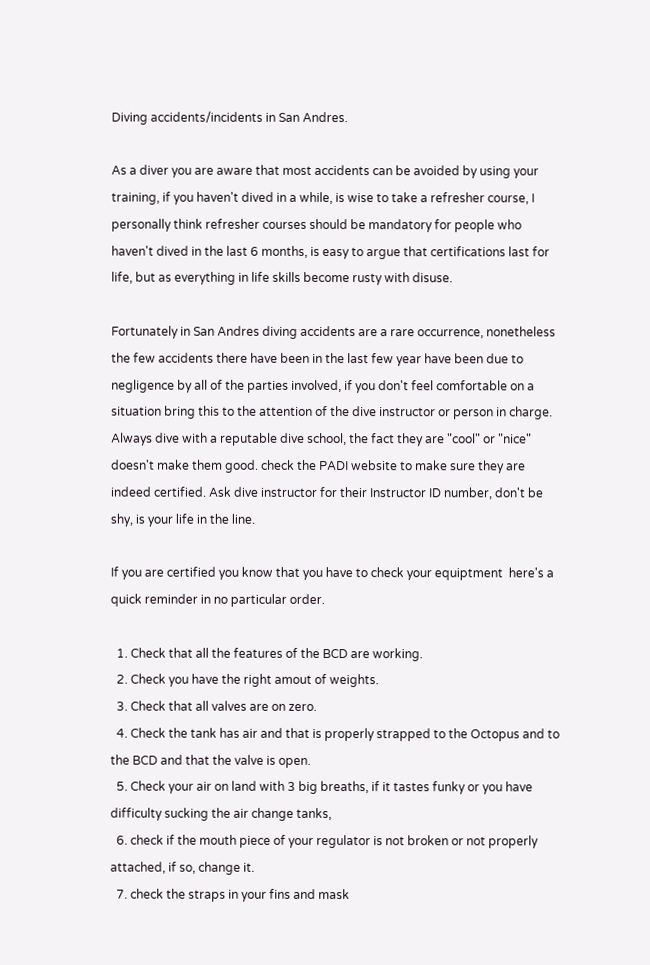Diving accidents/incidents in San Andres.

As a diver you are aware that most accidents can be avoided by using your training, if you haven't dived in a while, is wise to take a refresher course, I personally think refresher courses should be mandatory for people who haven't dived in the last 6 months, is easy to argue that certifications last for life, but as everything in life skills become rusty with disuse.

Fortunately in San Andres diving accidents are a rare occurrence, nonetheless the few accidents there have been in the last few year have been due to negligence by all of the parties involved, if you don't feel comfortable on a situation bring this to the attention of the dive instructor or person in charge. Always dive with a reputable dive school, the fact they are "cool" or "nice" doesn't make them good. check the PADI website to make sure they are indeed certified. Ask dive instructor for their Instructor ID number, don't be shy, is your life in the line.

If you are certified you know that you have to check your equiptment  here's a quick reminder in no particular order.

  1. Check that all the features of the BCD are working.
  2. Check you have the right amout of weights.
  3. Check that all valves are on zero.
  4. Check the tank has air and that is properly strapped to the Octopus and to the BCD and that the valve is open.
  5. Check your air on land with 3 big breaths, if it tastes funky or you have difficulty sucking the air change tanks,
  6. check if the mouth piece of your regulator is not broken or not properly attached, if so, change it.
  7. check the straps in your fins and mask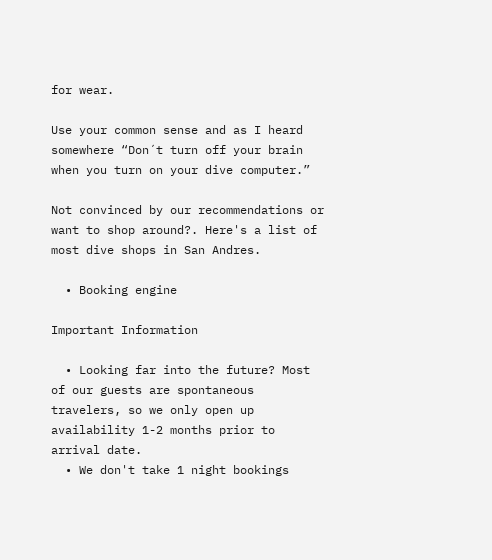for wear.

Use your common sense and as I heard somewhere “Don´t turn off your brain when you turn on your dive computer.”

Not convinced by our recommendations or want to shop around?. Here's a list of most dive shops in San Andres.

  • Booking engine

Important Information

  • Looking far into the future? Most of our guests are spontaneous travelers, so we only open up availability 1-2 months prior to arrival date.
  • We don't take 1 night bookings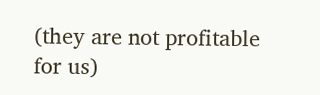(they are not profitable for us)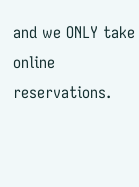and we ONLY take online reservations.